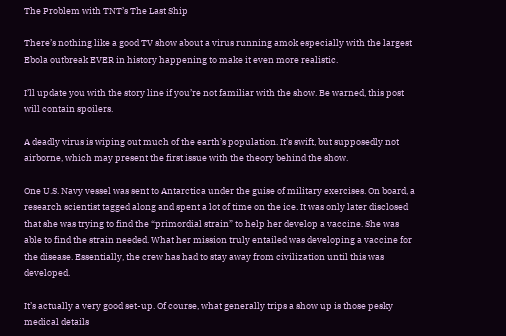The Problem with TNT’s The Last Ship

There’s nothing like a good TV show about a virus running amok especially with the largest Ebola outbreak EVER in history happening to make it even more realistic.

I’ll update you with the story line if you’re not familiar with the show. Be warned, this post will contain spoilers.

A deadly virus is wiping out much of the earth’s population. It’s swift, but supposedly not airborne, which may present the first issue with the theory behind the show.

One U.S. Navy vessel was sent to Antarctica under the guise of military exercises. On board, a research scientist tagged along and spent a lot of time on the ice. It was only later disclosed that she was trying to find the “primordial strain” to help her develop a vaccine. She was able to find the strain needed. What her mission truly entailed was developing a vaccine for the disease. Essentially, the crew has had to stay away from civilization until this was developed.

It’s actually a very good set-up. Of course, what generally trips a show up is those pesky medical details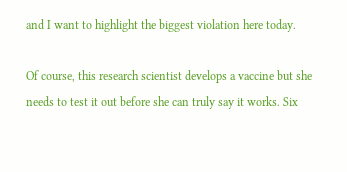and I want to highlight the biggest violation here today.

Of course, this research scientist develops a vaccine but she needs to test it out before she can truly say it works. Six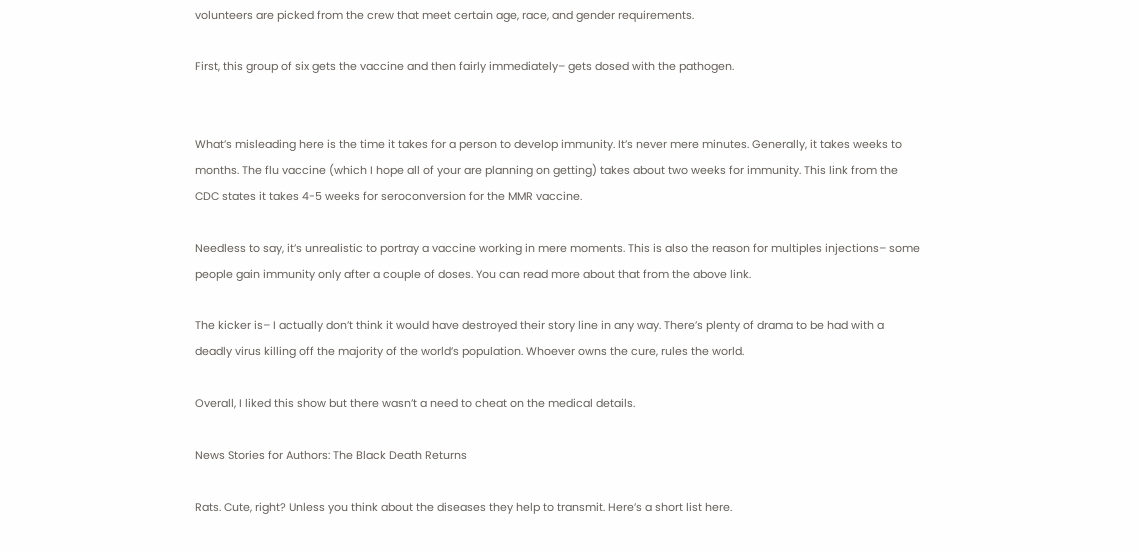volunteers are picked from the crew that meet certain age, race, and gender requirements.

First, this group of six gets the vaccine and then fairly immediately– gets dosed with the pathogen.


What’s misleading here is the time it takes for a person to develop immunity. It’s never mere minutes. Generally, it takes weeks to months. The flu vaccine (which I hope all of your are planning on getting) takes about two weeks for immunity. This link from the CDC states it takes 4-5 weeks for seroconversion for the MMR vaccine.

Needless to say, it’s unrealistic to portray a vaccine working in mere moments. This is also the reason for multiples injections– some people gain immunity only after a couple of doses. You can read more about that from the above link.

The kicker is– I actually don’t think it would have destroyed their story line in any way. There’s plenty of drama to be had with a deadly virus killing off the majority of the world’s population. Whoever owns the cure, rules the world.

Overall, I liked this show but there wasn’t a need to cheat on the medical details.

News Stories for Authors: The Black Death Returns

Rats. Cute, right? Unless you think about the diseases they help to transmit. Here’s a short list here.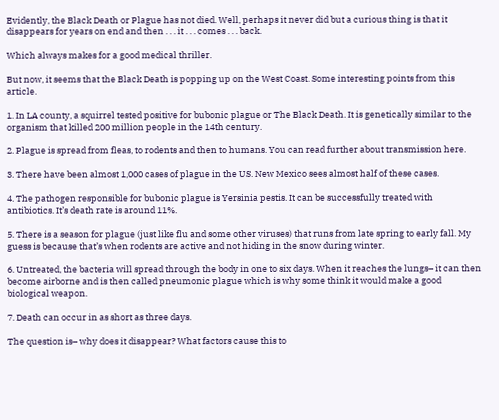Evidently, the Black Death or Plague has not died. Well, perhaps it never did but a curious thing is that it disappears for years on end and then . . . it . . . comes . . . back.

Which always makes for a good medical thriller.

But now, it seems that the Black Death is popping up on the West Coast. Some interesting points from this article.

1. In LA county, a squirrel tested positive for bubonic plague or The Black Death. It is genetically similar to the organism that killed 200 million people in the 14th century.

2. Plague is spread from fleas, to rodents and then to humans. You can read further about transmission here.

3. There have been almost 1,000 cases of plague in the US. New Mexico sees almost half of these cases.

4. The pathogen responsible for bubonic plague is Yersinia pestis. It can be successfully treated with antibiotics. It’s death rate is around 11%.

5. There is a season for plague (just like flu and some other viruses) that runs from late spring to early fall. My guess is because that’s when rodents are active and not hiding in the snow during winter.

6. Untreated, the bacteria will spread through the body in one to six days. When it reaches the lungs– it can then become airborne and is then called pneumonic plague which is why some think it would make a good biological weapon.

7. Death can occur in as short as three days.

The question is– why does it disappear? What factors cause this to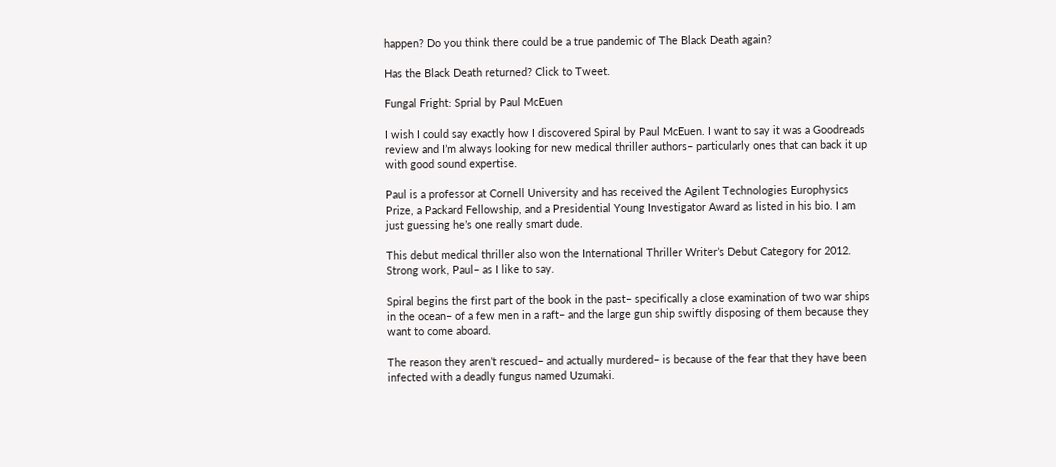happen? Do you think there could be a true pandemic of The Black Death again?

Has the Black Death returned? Click to Tweet.

Fungal Fright: Sprial by Paul McEuen

I wish I could say exactly how I discovered Spiral by Paul McEuen. I want to say it was a Goodreads review and I’m always looking for new medical thriller authors– particularly ones that can back it up with good sound expertise.

Paul is a professor at Cornell University and has received the Agilent Technologies Europhysics Prize, a Packard Fellowship, and a Presidential Young Investigator Award as listed in his bio. I am just guessing he’s one really smart dude.

This debut medical thriller also won the International Thriller Writer’s Debut Category for 2012. Strong work, Paul– as I like to say.

Spiral begins the first part of the book in the past– specifically a close examination of two war ships in the ocean– of a few men in a raft– and the large gun ship swiftly disposing of them because they want to come aboard.

The reason they aren’t rescued– and actually murdered– is because of the fear that they have been infected with a deadly fungus named Uzumaki.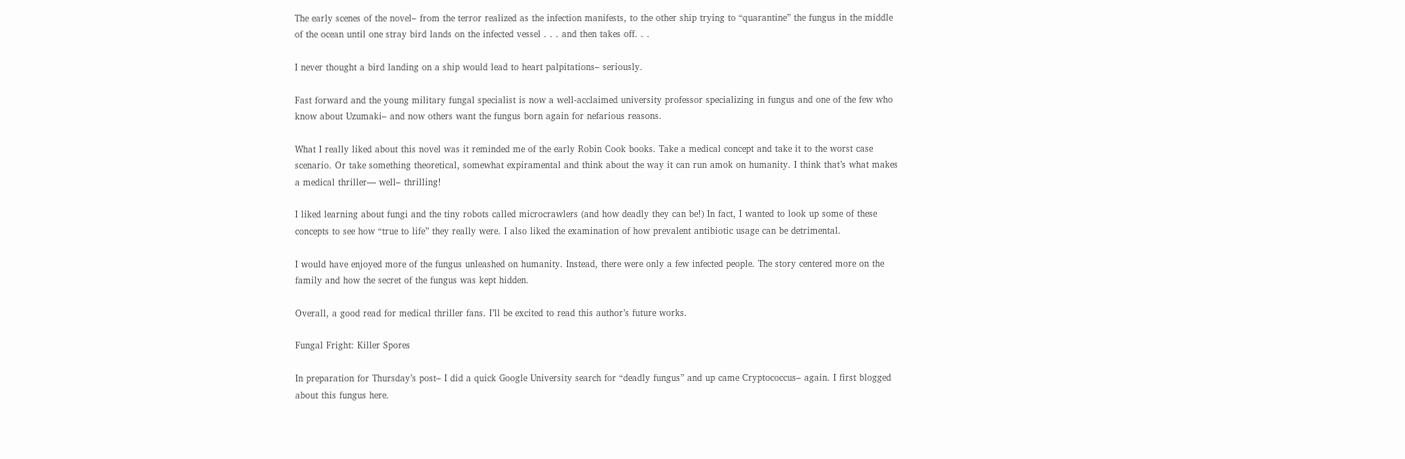The early scenes of the novel– from the terror realized as the infection manifests, to the other ship trying to “quarantine” the fungus in the middle of the ocean until one stray bird lands on the infected vessel . . . and then takes off. . .

I never thought a bird landing on a ship would lead to heart palpitations– seriously.

Fast forward and the young military fungal specialist is now a well-acclaimed university professor specializing in fungus and one of the few who know about Uzumaki– and now others want the fungus born again for nefarious reasons.

What I really liked about this novel was it reminded me of the early Robin Cook books. Take a medical concept and take it to the worst case scenario. Or take something theoretical, somewhat expiramental and think about the way it can run amok on humanity. I think that’s what makes a medical thriller— well– thrilling!

I liked learning about fungi and the tiny robots called microcrawlers (and how deadly they can be!) In fact, I wanted to look up some of these concepts to see how “true to life” they really were. I also liked the examination of how prevalent antibiotic usage can be detrimental.

I would have enjoyed more of the fungus unleashed on humanity. Instead, there were only a few infected people. The story centered more on the family and how the secret of the fungus was kept hidden.

Overall, a good read for medical thriller fans. I’ll be excited to read this author’s future works.

Fungal Fright: Killer Spores

In preparation for Thursday’s post– I did a quick Google University search for “deadly fungus” and up came Cryptococcus– again. I first blogged about this fungus here.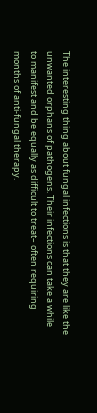The interesting thing about fungal infections is that they are like the unwanted orphans of pathogens. Their infections can take a while to manifest and be equally as difficult to treat– often requiring months of anti-fungal therapy.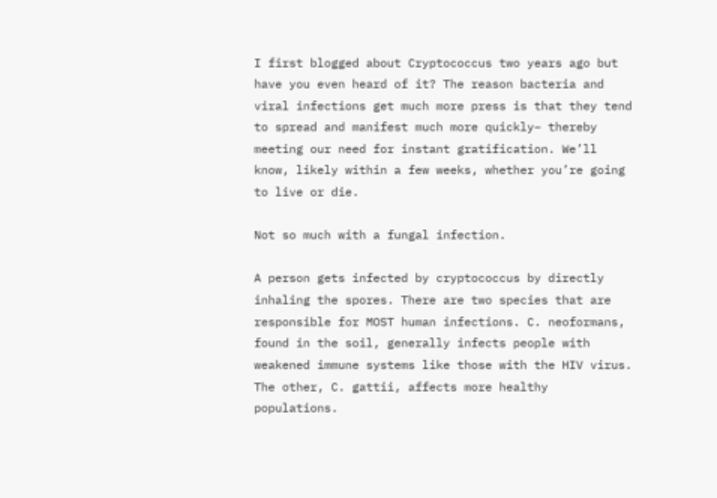I first blogged about Cryptococcus two years ago but have you even heard of it? The reason bacteria and viral infections get much more press is that they tend to spread and manifest much more quickly– thereby meeting our need for instant gratification. We’ll know, likely within a few weeks, whether you’re going to live or die.

Not so much with a fungal infection.

A person gets infected by cryptococcus by directly inhaling the spores. There are two species that are responsible for MOST human infections. C. neoformans, found in the soil, generally infects people with weakened immune systems like those with the HIV virus. The other, C. gattii, affects more healthy populations.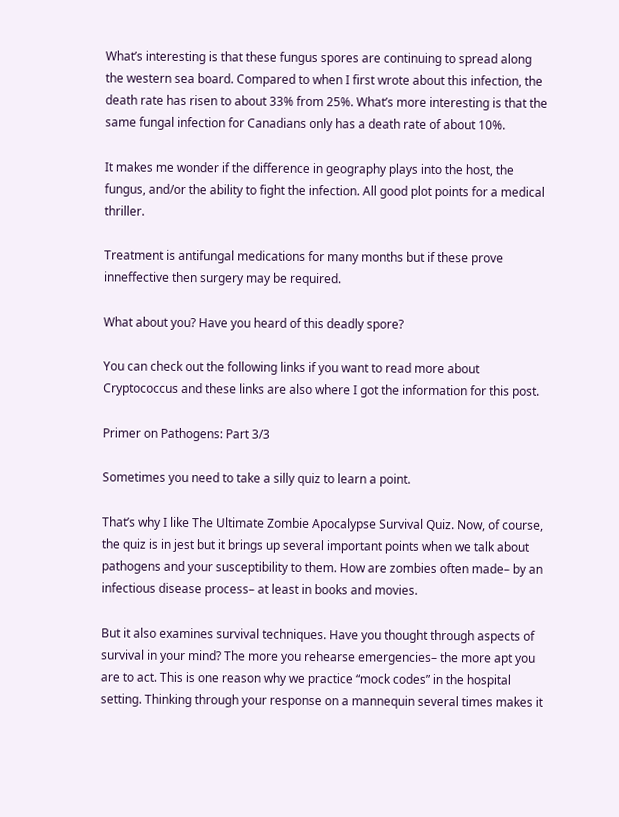What’s interesting is that these fungus spores are continuing to spread along the western sea board. Compared to when I first wrote about this infection, the death rate has risen to about 33% from 25%. What’s more interesting is that the same fungal infection for Canadians only has a death rate of about 10%.

It makes me wonder if the difference in geography plays into the host, the fungus, and/or the ability to fight the infection. All good plot points for a medical thriller.

Treatment is antifungal medications for many months but if these prove inneffective then surgery may be required.

What about you? Have you heard of this deadly spore?

You can check out the following links if you want to read more about Cryptococcus and these links are also where I got the information for this post.

Primer on Pathogens: Part 3/3

Sometimes you need to take a silly quiz to learn a point.

That’s why I like The Ultimate Zombie Apocalypse Survival Quiz. Now, of course, the quiz is in jest but it brings up several important points when we talk about pathogens and your susceptibility to them. How are zombies often made– by an infectious disease process– at least in books and movies.

But it also examines survival techniques. Have you thought through aspects of survival in your mind? The more you rehearse emergencies– the more apt you are to act. This is one reason why we practice “mock codes” in the hospital setting. Thinking through your response on a mannequin several times makes it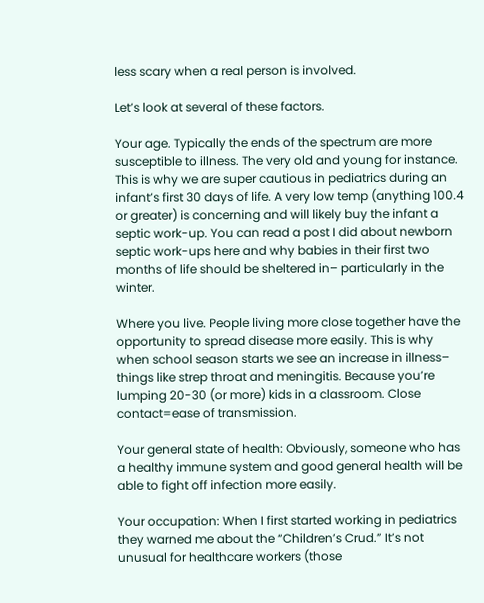less scary when a real person is involved.

Let’s look at several of these factors.

Your age. Typically the ends of the spectrum are more susceptible to illness. The very old and young for instance. This is why we are super cautious in pediatrics during an infant’s first 30 days of life. A very low temp (anything 100.4 or greater) is concerning and will likely buy the infant a septic work-up. You can read a post I did about newborn septic work-ups here and why babies in their first two months of life should be sheltered in– particularly in the winter.

Where you live. People living more close together have the opportunity to spread disease more easily. This is why when school season starts we see an increase in illness– things like strep throat and meningitis. Because you’re lumping 20-30 (or more) kids in a classroom. Close contact=ease of transmission.

Your general state of health: Obviously, someone who has a healthy immune system and good general health will be able to fight off infection more easily.

Your occupation: When I first started working in pediatrics they warned me about the “Children’s Crud.” It’s not unusual for healthcare workers (those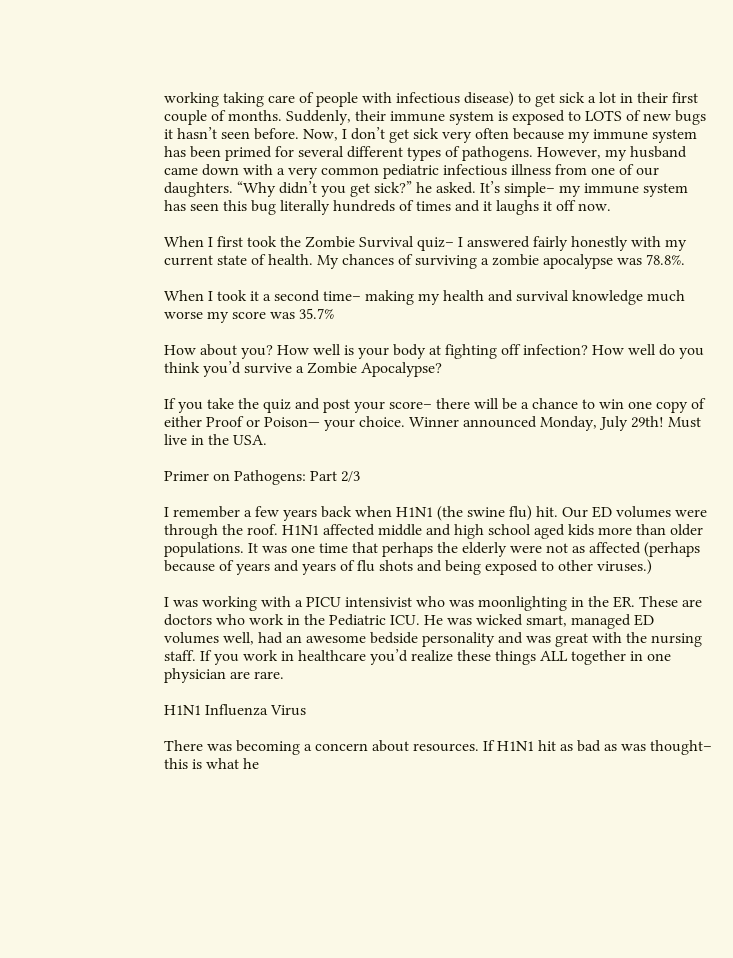working taking care of people with infectious disease) to get sick a lot in their first couple of months. Suddenly, their immune system is exposed to LOTS of new bugs it hasn’t seen before. Now, I don’t get sick very often because my immune system has been primed for several different types of pathogens. However, my husband came down with a very common pediatric infectious illness from one of our daughters. “Why didn’t you get sick?” he asked. It’s simple– my immune system has seen this bug literally hundreds of times and it laughs it off now.

When I first took the Zombie Survival quiz– I answered fairly honestly with my current state of health. My chances of surviving a zombie apocalypse was 78.8%.

When I took it a second time– making my health and survival knowledge much worse my score was 35.7%

How about you? How well is your body at fighting off infection? How well do you think you’d survive a Zombie Apocalypse?

If you take the quiz and post your score– there will be a chance to win one copy of either Proof or Poison— your choice. Winner announced Monday, July 29th! Must live in the USA.

Primer on Pathogens: Part 2/3

I remember a few years back when H1N1 (the swine flu) hit. Our ED volumes were through the roof. H1N1 affected middle and high school aged kids more than older populations. It was one time that perhaps the elderly were not as affected (perhaps because of years and years of flu shots and being exposed to other viruses.)

I was working with a PICU intensivist who was moonlighting in the ER. These are doctors who work in the Pediatric ICU. He was wicked smart, managed ED volumes well, had an awesome bedside personality and was great with the nursing staff. If you work in healthcare you’d realize these things ALL together in one physician are rare.

H1N1 Influenza Virus

There was becoming a concern about resources. If H1N1 hit as bad as was thought– this is what he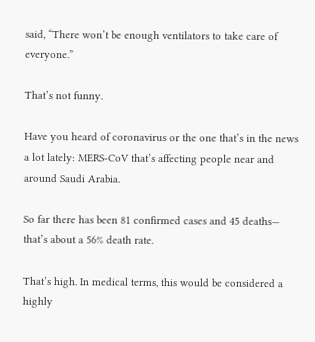said, “There won’t be enough ventilators to take care of everyone.”

That’s not funny.

Have you heard of coronavirus or the one that’s in the news a lot lately: MERS-CoV that’s affecting people near and around Saudi Arabia.

So far there has been 81 confirmed cases and 45 deaths— that’s about a 56% death rate.

That’s high. In medical terms, this would be considered a highly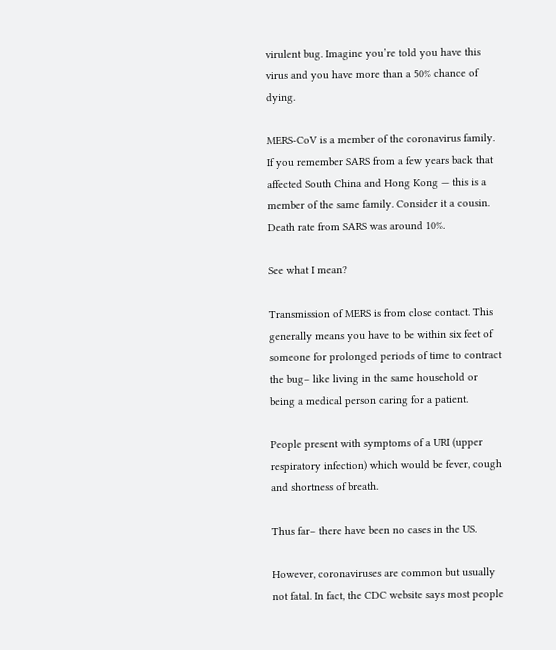virulent bug. Imagine you’re told you have this virus and you have more than a 50% chance of dying.

MERS-CoV is a member of the coronavirus family. If you remember SARS from a few years back that affected South China and Hong Kong — this is a member of the same family. Consider it a cousin. Death rate from SARS was around 10%.

See what I mean?

Transmission of MERS is from close contact. This generally means you have to be within six feet of someone for prolonged periods of time to contract the bug– like living in the same household or being a medical person caring for a patient.

People present with symptoms of a URI (upper respiratory infection) which would be fever, cough and shortness of breath.

Thus far– there have been no cases in the US.

However, coronaviruses are common but usually not fatal. In fact, the CDC website says most people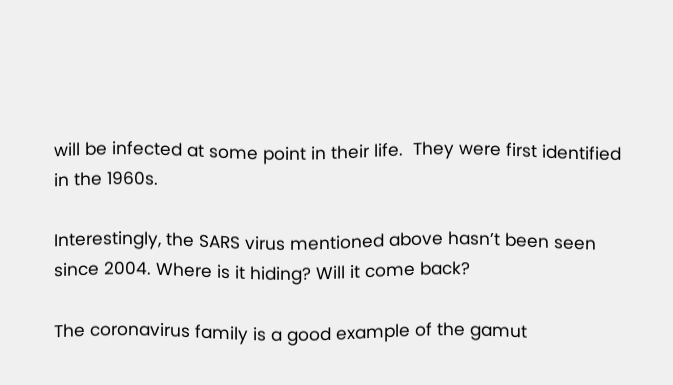will be infected at some point in their life.  They were first identified in the 1960s.

Interestingly, the SARS virus mentioned above hasn’t been seen since 2004. Where is it hiding? Will it come back?

The coronavirus family is a good example of the gamut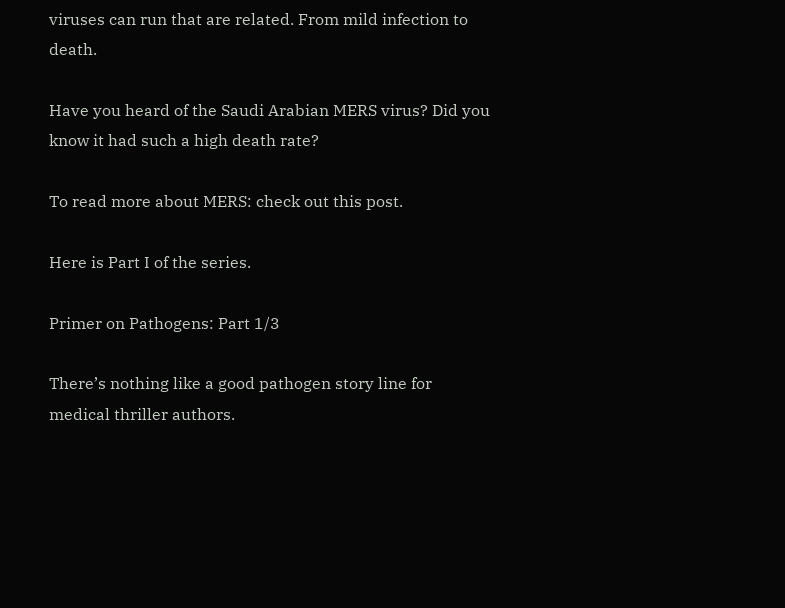viruses can run that are related. From mild infection to death.

Have you heard of the Saudi Arabian MERS virus? Did you know it had such a high death rate?

To read more about MERS: check out this post.

Here is Part I of the series.

Primer on Pathogens: Part 1/3

There’s nothing like a good pathogen story line for medical thriller authors.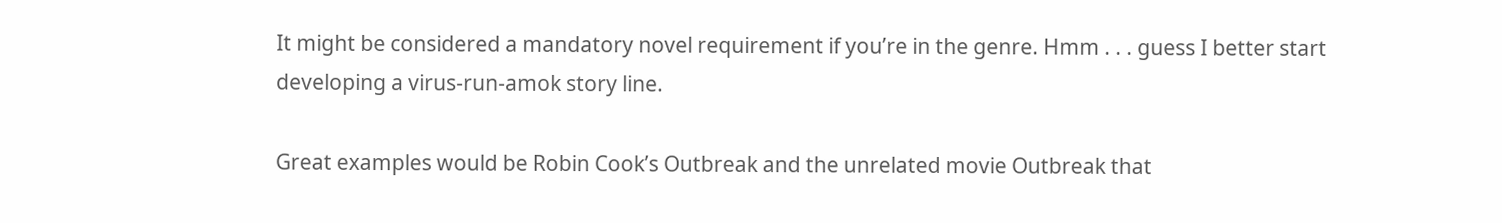It might be considered a mandatory novel requirement if you’re in the genre. Hmm . . . guess I better start developing a virus-run-amok story line.

Great examples would be Robin Cook’s Outbreak and the unrelated movie Outbreak that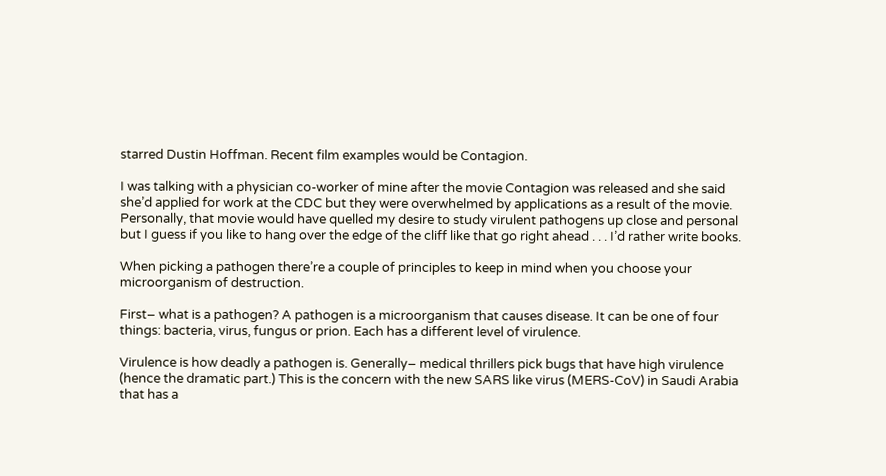starred Dustin Hoffman. Recent film examples would be Contagion.

I was talking with a physician co-worker of mine after the movie Contagion was released and she said she’d applied for work at the CDC but they were overwhelmed by applications as a result of the movie. Personally, that movie would have quelled my desire to study virulent pathogens up close and personal but I guess if you like to hang over the edge of the cliff like that go right ahead . . . I’d rather write books.

When picking a pathogen there’re a couple of principles to keep in mind when you choose your microorganism of destruction.

First– what is a pathogen? A pathogen is a microorganism that causes disease. It can be one of four things: bacteria, virus, fungus or prion. Each has a different level of virulence.

Virulence is how deadly a pathogen is. Generally– medical thrillers pick bugs that have high virulence (hence the dramatic part.) This is the concern with the new SARS like virus (MERS-CoV) in Saudi Arabia that has a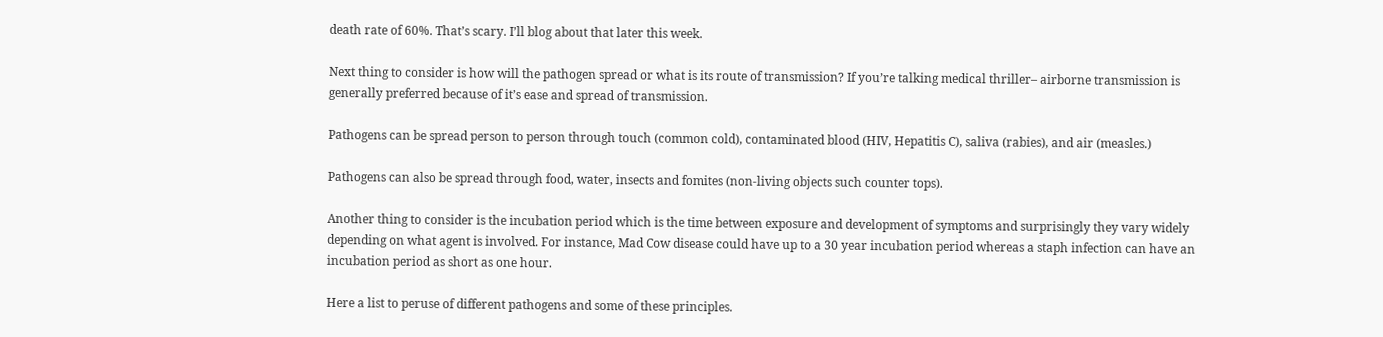death rate of 60%. That’s scary. I’ll blog about that later this week.

Next thing to consider is how will the pathogen spread or what is its route of transmission? If you’re talking medical thriller– airborne transmission is generally preferred because of it’s ease and spread of transmission.

Pathogens can be spread person to person through touch (common cold), contaminated blood (HIV, Hepatitis C), saliva (rabies), and air (measles.)

Pathogens can also be spread through food, water, insects and fomites (non-living objects such counter tops).

Another thing to consider is the incubation period which is the time between exposure and development of symptoms and surprisingly they vary widely depending on what agent is involved. For instance, Mad Cow disease could have up to a 30 year incubation period whereas a staph infection can have an incubation period as short as one hour.

Here a list to peruse of different pathogens and some of these principles.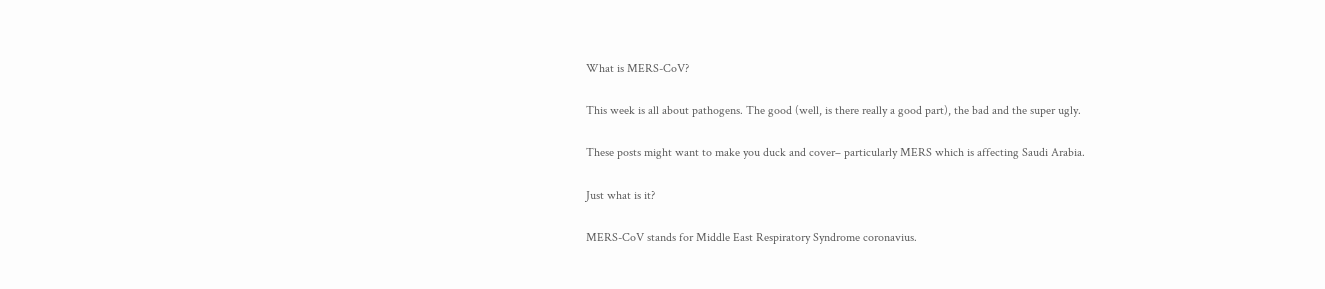What is MERS-CoV?

This week is all about pathogens. The good (well, is there really a good part), the bad and the super ugly.

These posts might want to make you duck and cover– particularly MERS which is affecting Saudi Arabia.

Just what is it?

MERS-CoV stands for Middle East Respiratory Syndrome coronavius.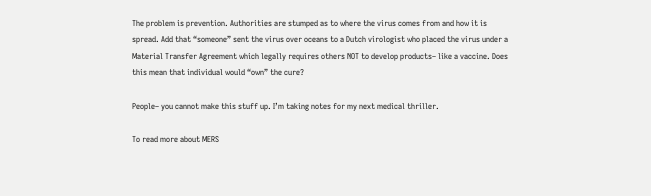The problem is prevention. Authorities are stumped as to where the virus comes from and how it is spread. Add that “someone” sent the virus over oceans to a Dutch virologist who placed the virus under a Material Transfer Agreement which legally requires others NOT to develop products– like a vaccine. Does this mean that individual would “own” the cure?

People– you cannot make this stuff up. I’m taking notes for my next medical thriller.

To read more about MERS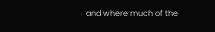and where much of the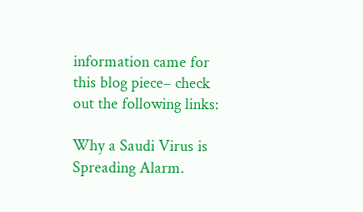information came for this blog piece– check out the following links:

Why a Saudi Virus is Spreading Alarm.